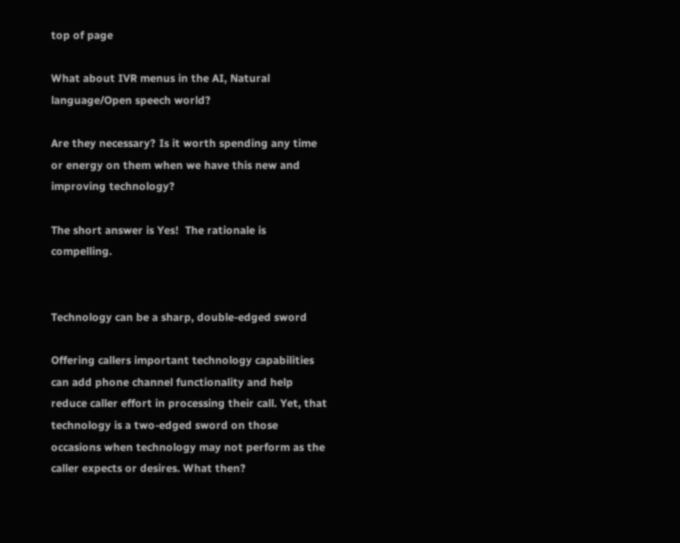top of page

What about IVR menus in the AI, Natural language/Open speech world?

Are they necessary? Is it worth spending any time or energy on them when we have this new and improving technology?

The short answer is Yes!  The rationale is compelling.


Technology can be a sharp, double-edged sword

Offering callers important technology capabilities can add phone channel functionality and help reduce caller effort in processing their call. Yet, that technology is a two-edged sword on those occasions when technology may not perform as the caller expects or desires. What then?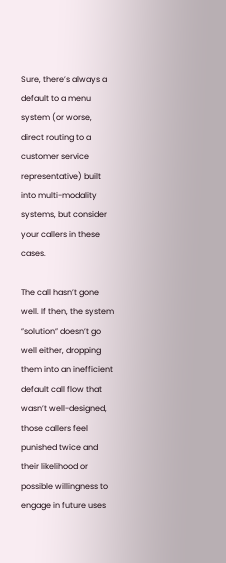Sure, there’s always a default to a menu system (or worse, direct routing to a customer service representative) built into multi-modality systems, but consider your callers in these cases.

The call hasn’t gone well. If then, the system ”solution” doesn’t go well either, dropping them into an inefficient default call flow that wasn’t well-designed, those callers feel punished twice and their likelihood or possible willingness to engage in future uses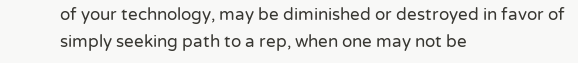of your technology, may be diminished or destroyed in favor of simply seeking path to a rep, when one may not be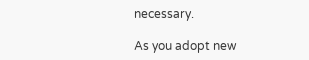necessary.

As you adopt new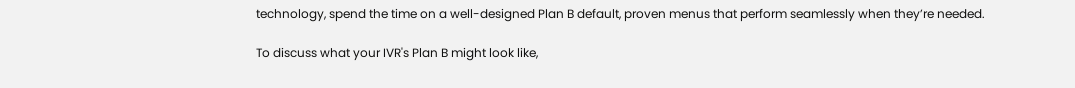technology, spend the time on a well-designed Plan B default, proven menus that perform seamlessly when they’re needed.

To discuss what your IVR's Plan B might look like,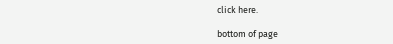click here.

bottom of page